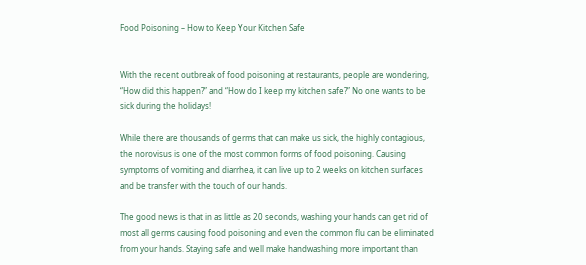Food Poisoning – How to Keep Your Kitchen Safe


With the recent outbreak of food poisoning at restaurants, people are wondering, “How did this happen?” and “How do I keep my kitchen safe?” No one wants to be sick during the holidays!

While there are thousands of germs that can make us sick, the highly contagious, the norovisus is one of the most common forms of food poisoning. Causing symptoms of vomiting and diarrhea, it can live up to 2 weeks on kitchen surfaces and be transfer with the touch of our hands.

The good news is that in as little as 20 seconds, washing your hands can get rid of most all germs causing food poisoning and even the common flu can be eliminated from your hands. Staying safe and well make handwashing more important than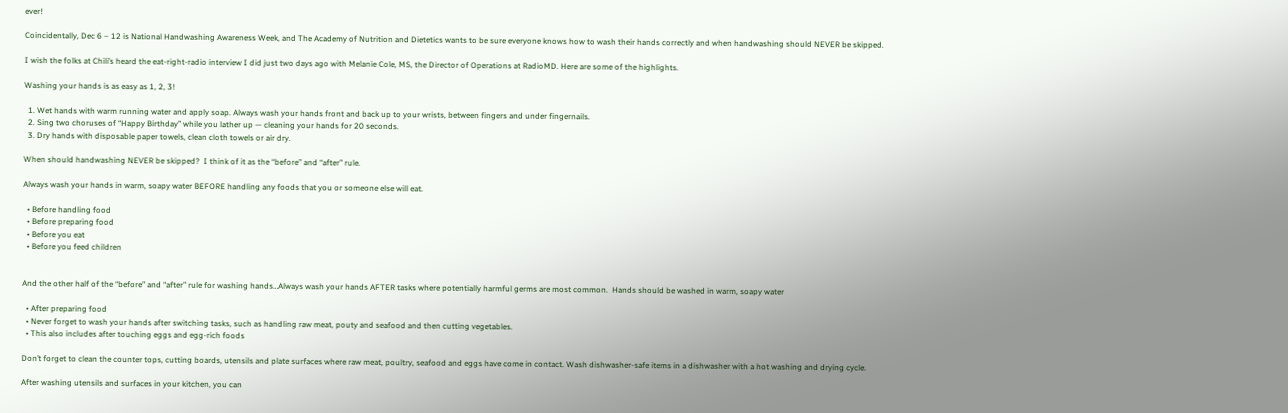ever!

Coincidentally, Dec 6 – 12 is National Handwashing Awareness Week, and The Academy of Nutrition and Dietetics wants to be sure everyone knows how to wash their hands correctly and when handwashing should NEVER be skipped.

I wish the folks at Chili’s heard the eat-right-radio interview I did just two days ago with Melanie Cole, MS, the Director of Operations at RadioMD. Here are some of the highlights.

Washing your hands is as easy as 1, 2, 3!

  1. Wet hands with warm running water and apply soap. Always wash your hands front and back up to your wrists, between fingers and under fingernails.
  2. Sing two choruses of “Happy Birthday” while you lather up — cleaning your hands for 20 seconds.
  3. Dry hands with disposable paper towels, clean cloth towels or air dry.

When should handwashing NEVER be skipped?  I think of it as the “before” and “after” rule.

Always wash your hands in warm, soapy water BEFORE handling any foods that you or someone else will eat.

  • Before handling food
  • Before preparing food
  • Before you eat
  • Before you feed children


And the other half of the “before” and “after” rule for washing hands…Always wash your hands AFTER tasks where potentially harmful germs are most common.  Hands should be washed in warm, soapy water

  • After preparing food
  • Never forget to wash your hands after switching tasks, such as handling raw meat, pouty and seafood and then cutting vegetables.
  • This also includes after touching eggs and egg-rich foods

Don’t forget to clean the counter tops, cutting boards, utensils and plate surfaces where raw meat, poultry, seafood and eggs have come in contact. Wash dishwasher-safe items in a dishwasher with a hot washing and drying cycle.

After washing utensils and surfaces in your kitchen, you can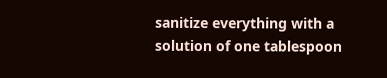sanitize everything with a solution of one tablespoon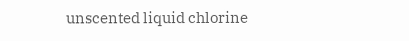unscented liquid chlorine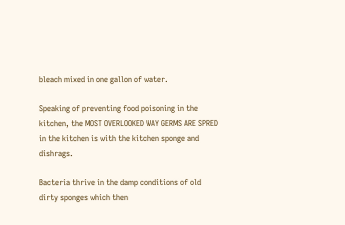bleach mixed in one gallon of water.

Speaking of preventing food poisoning in the kitchen, the MOST OVERLOOKED WAY GERMS ARE SPRED in the kitchen is with the kitchen sponge and dishrags.

Bacteria thrive in the damp conditions of old dirty sponges which then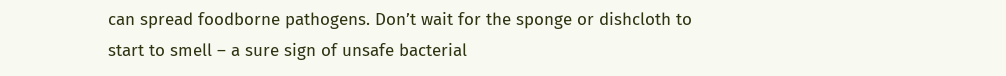can spread foodborne pathogens. Don’t wait for the sponge or dishcloth to start to smell – a sure sign of unsafe bacterial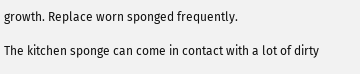growth. Replace worn sponged frequently.

The kitchen sponge can come in contact with a lot of dirty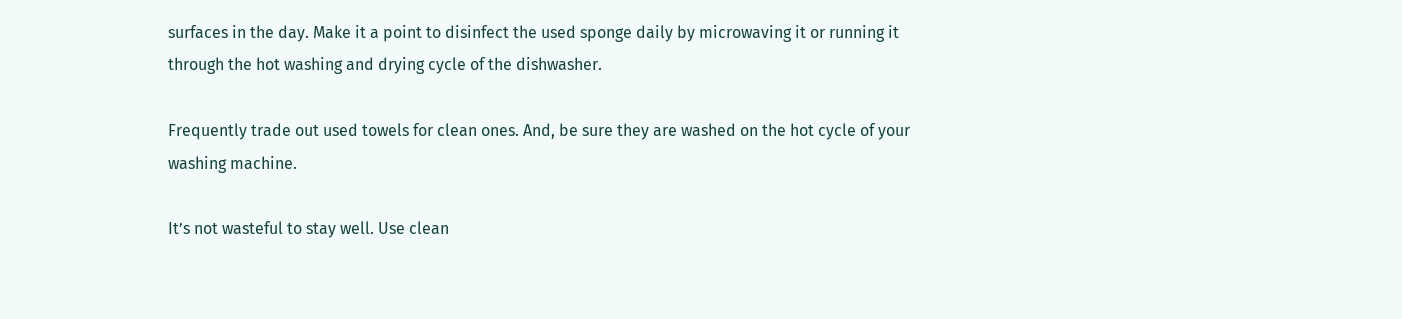surfaces in the day. Make it a point to disinfect the used sponge daily by microwaving it or running it through the hot washing and drying cycle of the dishwasher.

Frequently trade out used towels for clean ones. And, be sure they are washed on the hot cycle of your washing machine.

It’s not wasteful to stay well. Use clean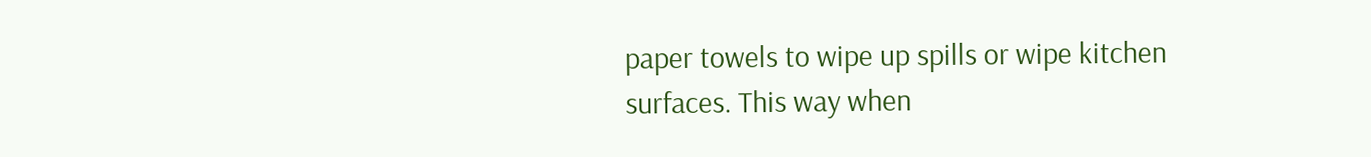paper towels to wipe up spills or wipe kitchen surfaces. This way when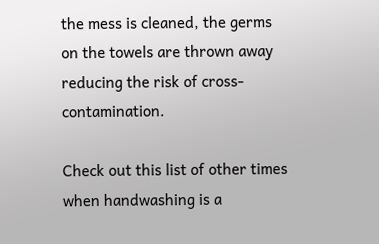the mess is cleaned, the germs on the towels are thrown away reducing the risk of cross-contamination.

Check out this list of other times when handwashing is a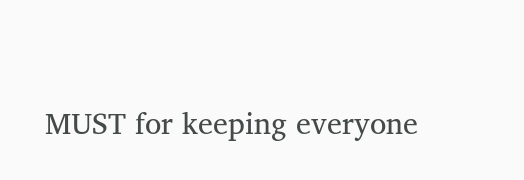MUST for keeping everyone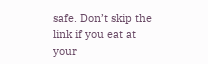safe. Don’t skip the link if you eat at your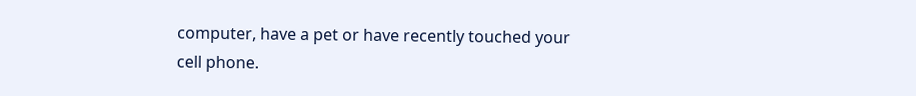computer, have a pet or have recently touched your cell phone.